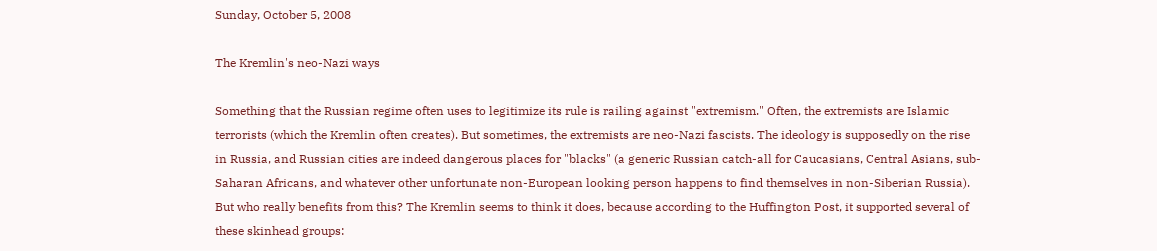Sunday, October 5, 2008

The Kremlin's neo-Nazi ways

Something that the Russian regime often uses to legitimize its rule is railing against "extremism." Often, the extremists are Islamic terrorists (which the Kremlin often creates). But sometimes, the extremists are neo-Nazi fascists. The ideology is supposedly on the rise in Russia, and Russian cities are indeed dangerous places for "blacks" (a generic Russian catch-all for Caucasians, Central Asians, sub-Saharan Africans, and whatever other unfortunate non-European looking person happens to find themselves in non-Siberian Russia). But who really benefits from this? The Kremlin seems to think it does, because according to the Huffington Post, it supported several of these skinhead groups: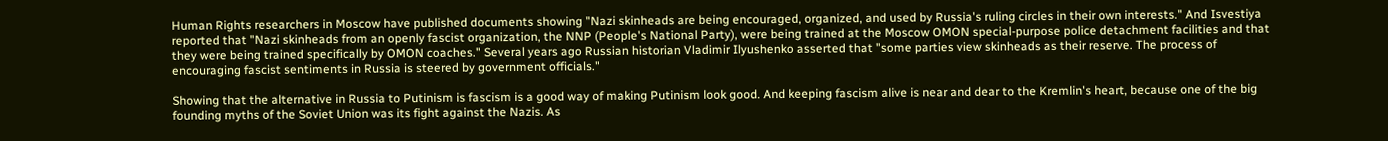Human Rights researchers in Moscow have published documents showing "Nazi skinheads are being encouraged, organized, and used by Russia's ruling circles in their own interests." And Isvestiya reported that "Nazi skinheads from an openly fascist organization, the NNP (People's National Party), were being trained at the Moscow OMON special-purpose police detachment facilities and that they were being trained specifically by OMON coaches." Several years ago Russian historian Vladimir Ilyushenko asserted that "some parties view skinheads as their reserve. The process of encouraging fascist sentiments in Russia is steered by government officials."

Showing that the alternative in Russia to Putinism is fascism is a good way of making Putinism look good. And keeping fascism alive is near and dear to the Kremlin's heart, because one of the big founding myths of the Soviet Union was its fight against the Nazis. As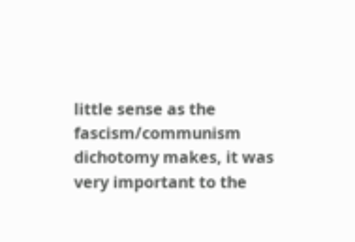little sense as the fascism/communism dichotomy makes, it was very important to the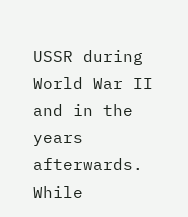USSR during World War II and in the years afterwards. While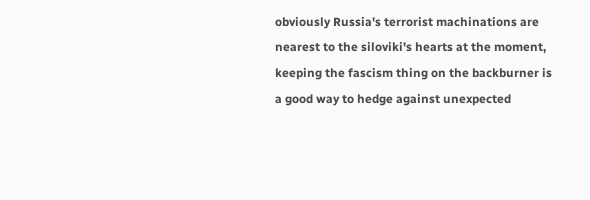obviously Russia's terrorist machinations are nearest to the siloviki's hearts at the moment, keeping the fascism thing on the backburner is a good way to hedge against unexpected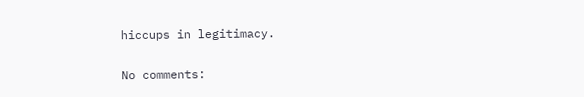hiccups in legitimacy.

No comments: